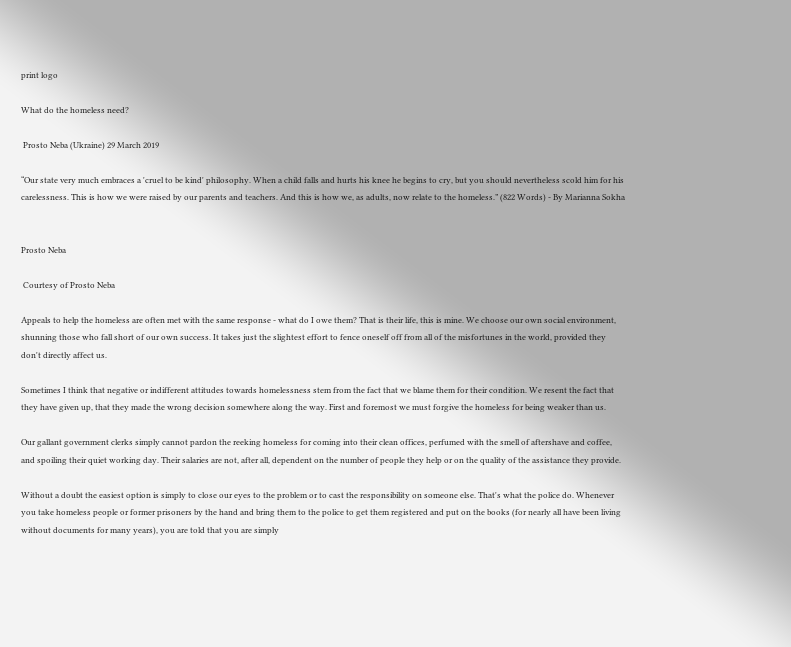print logo

What do the homeless need?

 Prosto Neba (Ukraine) 29 March 2019

“Our state very much embraces a 'cruel to be kind' philosophy. When a child falls and hurts his knee he begins to cry, but you should nevertheless scold him for his carelessness. This is how we were raised by our parents and teachers. And this is how we, as adults, now relate to the homeless.” (822 Words) - By Marianna Sokha


Prosto Neba

 Courtesy of Prosto Neba

Appeals to help the homeless are often met with the same response - what do I owe them? That is their life, this is mine. We choose our own social environment, shunning those who fall short of our own success. It takes just the slightest effort to fence oneself off from all of the misfortunes in the world, provided they don't directly affect us.

Sometimes I think that negative or indifferent attitudes towards homelessness stem from the fact that we blame them for their condition. We resent the fact that they have given up, that they made the wrong decision somewhere along the way. First and foremost we must forgive the homeless for being weaker than us.

Our gallant government clerks simply cannot pardon the reeking homeless for coming into their clean offices, perfumed with the smell of aftershave and coffee, and spoiling their quiet working day. Their salaries are not, after all, dependent on the number of people they help or on the quality of the assistance they provide.

Without a doubt the easiest option is simply to close our eyes to the problem or to cast the responsibility on someone else. That's what the police do. Whenever you take homeless people or former prisoners by the hand and bring them to the police to get them registered and put on the books (for nearly all have been living without documents for many years), you are told that you are simply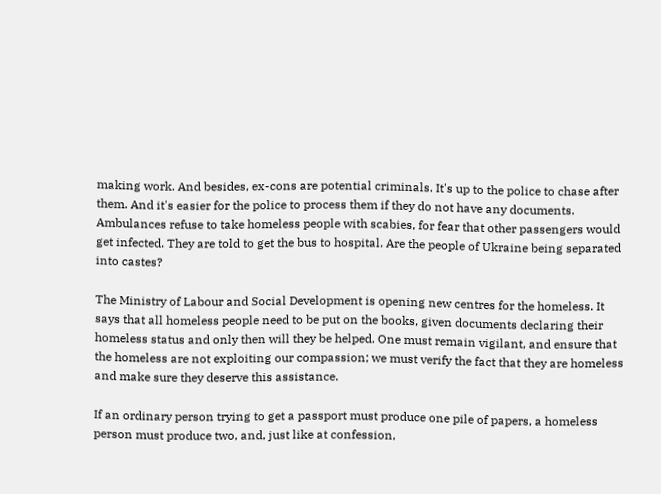making work. And besides, ex-cons are potential criminals. It's up to the police to chase after them. And it's easier for the police to process them if they do not have any documents. Ambulances refuse to take homeless people with scabies, for fear that other passengers would get infected. They are told to get the bus to hospital. Are the people of Ukraine being separated into castes?

The Ministry of Labour and Social Development is opening new centres for the homeless. It says that all homeless people need to be put on the books, given documents declaring their homeless status and only then will they be helped. One must remain vigilant, and ensure that the homeless are not exploiting our compassion; we must verify the fact that they are homeless and make sure they deserve this assistance.

If an ordinary person trying to get a passport must produce one pile of papers, a homeless person must produce two, and, just like at confession,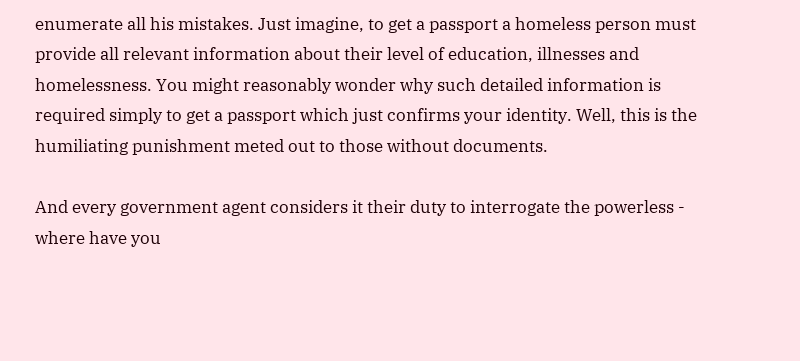enumerate all his mistakes. Just imagine, to get a passport a homeless person must provide all relevant information about their level of education, illnesses and homelessness. You might reasonably wonder why such detailed information is required simply to get a passport which just confirms your identity. Well, this is the humiliating punishment meted out to those without documents.

And every government agent considers it their duty to interrogate the powerless - where have you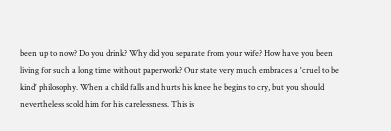been up to now? Do you drink? Why did you separate from your wife? How have you been living for such a long time without paperwork? Our state very much embraces a 'cruel to be kind' philosophy. When a child falls and hurts his knee he begins to cry, but you should nevertheless scold him for his carelessness. This is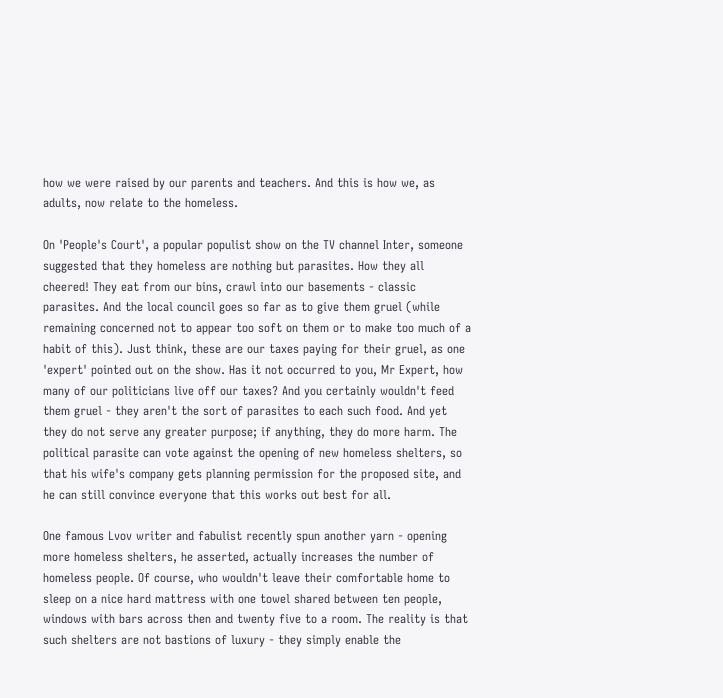how we were raised by our parents and teachers. And this is how we, as adults, now relate to the homeless.

On 'People's Court', a popular populist show on the TV channel Inter, someone suggested that they homeless are nothing but parasites. How they all cheered! They eat from our bins, crawl into our basements - classic parasites. And the local council goes so far as to give them gruel (while remaining concerned not to appear too soft on them or to make too much of a habit of this). Just think, these are our taxes paying for their gruel, as one 'expert' pointed out on the show. Has it not occurred to you, Mr Expert, how many of our politicians live off our taxes? And you certainly wouldn't feed them gruel - they aren't the sort of parasites to each such food. And yet they do not serve any greater purpose; if anything, they do more harm. The political parasite can vote against the opening of new homeless shelters, so that his wife's company gets planning permission for the proposed site, and he can still convince everyone that this works out best for all.

One famous Lvov writer and fabulist recently spun another yarn - opening more homeless shelters, he asserted, actually increases the number of homeless people. Of course, who wouldn't leave their comfortable home to sleep on a nice hard mattress with one towel shared between ten people, windows with bars across then and twenty five to a room. The reality is that such shelters are not bastions of luxury - they simply enable the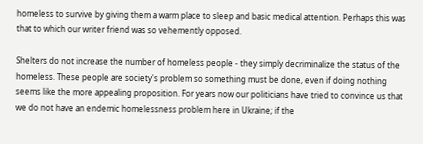homeless to survive by giving them a warm place to sleep and basic medical attention. Perhaps this was that to which our writer friend was so vehemently opposed.

Shelters do not increase the number of homeless people - they simply decriminalize the status of the homeless. These people are society's problem so something must be done, even if doing nothing seems like the more appealing proposition. For years now our politicians have tried to convince us that we do not have an endemic homelessness problem here in Ukraine; if the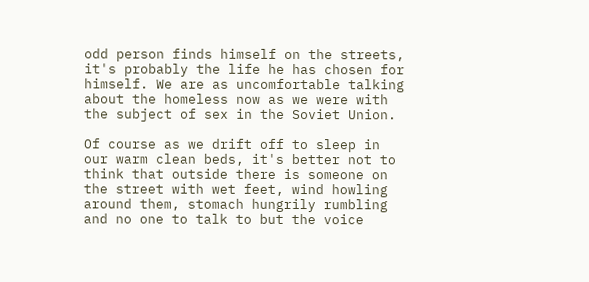odd person finds himself on the streets, it's probably the life he has chosen for himself. We are as uncomfortable talking about the homeless now as we were with the subject of sex in the Soviet Union.

Of course as we drift off to sleep in our warm clean beds, it's better not to think that outside there is someone on the street with wet feet, wind howling around them, stomach hungrily rumbling and no one to talk to but the voice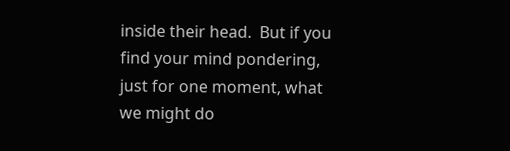inside their head.  But if you find your mind pondering, just for one moment, what we might do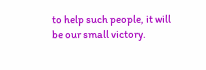to help such people, it will be our small victory.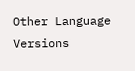Other Language Versions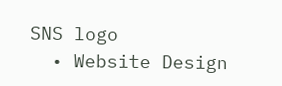SNS logo
  • Website Design